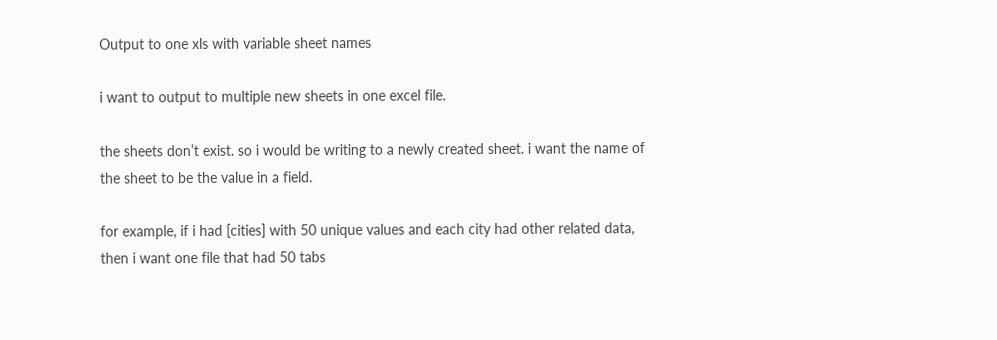Output to one xls with variable sheet names

i want to output to multiple new sheets in one excel file.

the sheets don’t exist. so i would be writing to a newly created sheet. i want the name of the sheet to be the value in a field.

for example, if i had [cities] with 50 unique values and each city had other related data, then i want one file that had 50 tabs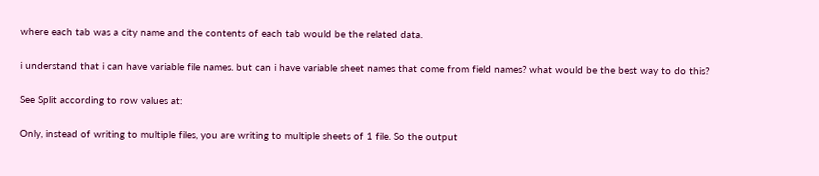where each tab was a city name and the contents of each tab would be the related data.

i understand that i can have variable file names. but can i have variable sheet names that come from field names? what would be the best way to do this?

See Split according to row values at:

Only, instead of writing to multiple files, you are writing to multiple sheets of 1 file. So the output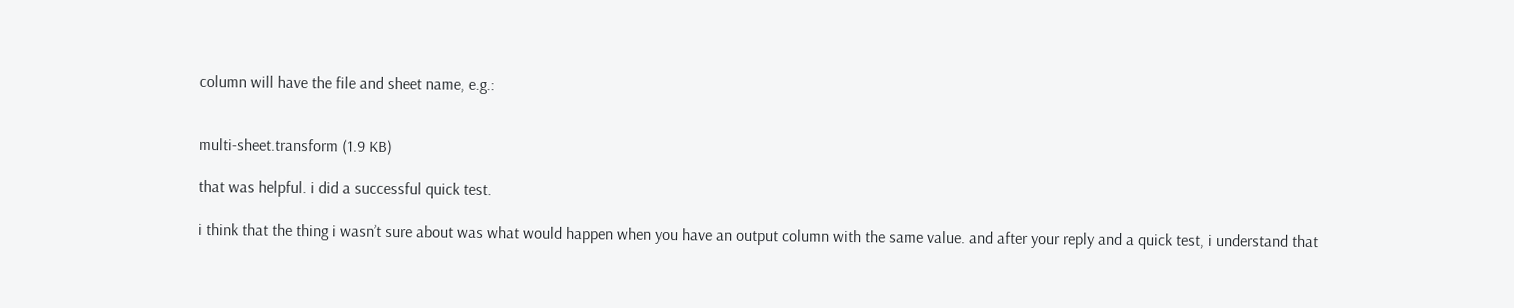column will have the file and sheet name, e.g.:


multi-sheet.transform (1.9 KB)

that was helpful. i did a successful quick test.

i think that the thing i wasn’t sure about was what would happen when you have an output column with the same value. and after your reply and a quick test, i understand that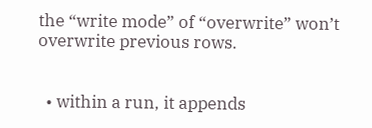the “write mode” of “overwrite” won’t overwrite previous rows.


  • within a run, it appends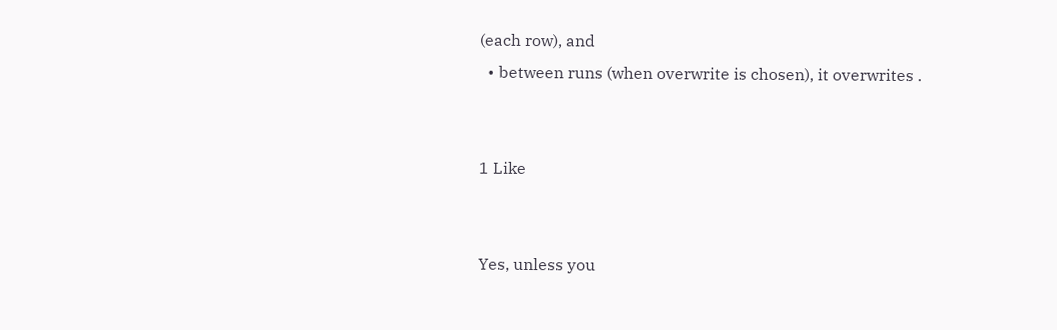(each row), and
  • between runs (when overwrite is chosen), it overwrites .


1 Like


Yes, unless you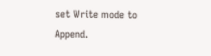set Write mode to Append.